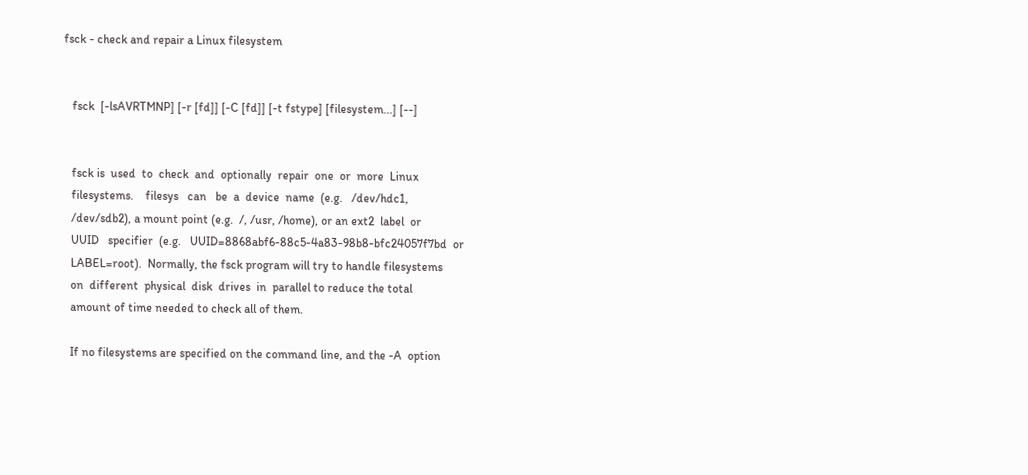fsck - check and repair a Linux filesystem


   fsck  [-lsAVRTMNP] [-r [fd]] [-C [fd]] [-t fstype] [filesystem...] [--]


   fsck is  used  to  check  and  optionally  repair  one  or  more  Linux
   filesystems.    filesys   can   be  a  device  name  (e.g.   /dev/hdc1,
   /dev/sdb2), a mount point (e.g.  /, /usr, /home), or an ext2  label  or
   UUID   specifier  (e.g.   UUID=8868abf6-88c5-4a83-98b8-bfc24057f7bd  or
   LABEL=root).  Normally, the fsck program will try to handle filesystems
   on  different  physical  disk  drives  in  parallel to reduce the total
   amount of time needed to check all of them.

   If no filesystems are specified on the command line, and the -A  option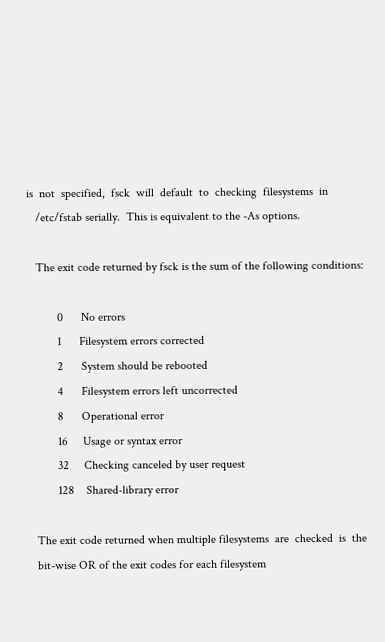is  not  specified,  fsck  will  default  to  checking  filesystems  in
   /etc/fstab serially.  This is equivalent to the -As options.

   The exit code returned by fsck is the sum of the following conditions:

          0      No errors
          1      Filesystem errors corrected
          2      System should be rebooted
          4      Filesystem errors left uncorrected
          8      Operational error
          16     Usage or syntax error
          32     Checking canceled by user request
          128    Shared-library error

   The exit code returned when multiple filesystems  are  checked  is  the
   bit-wise OR of the exit codes for each filesystem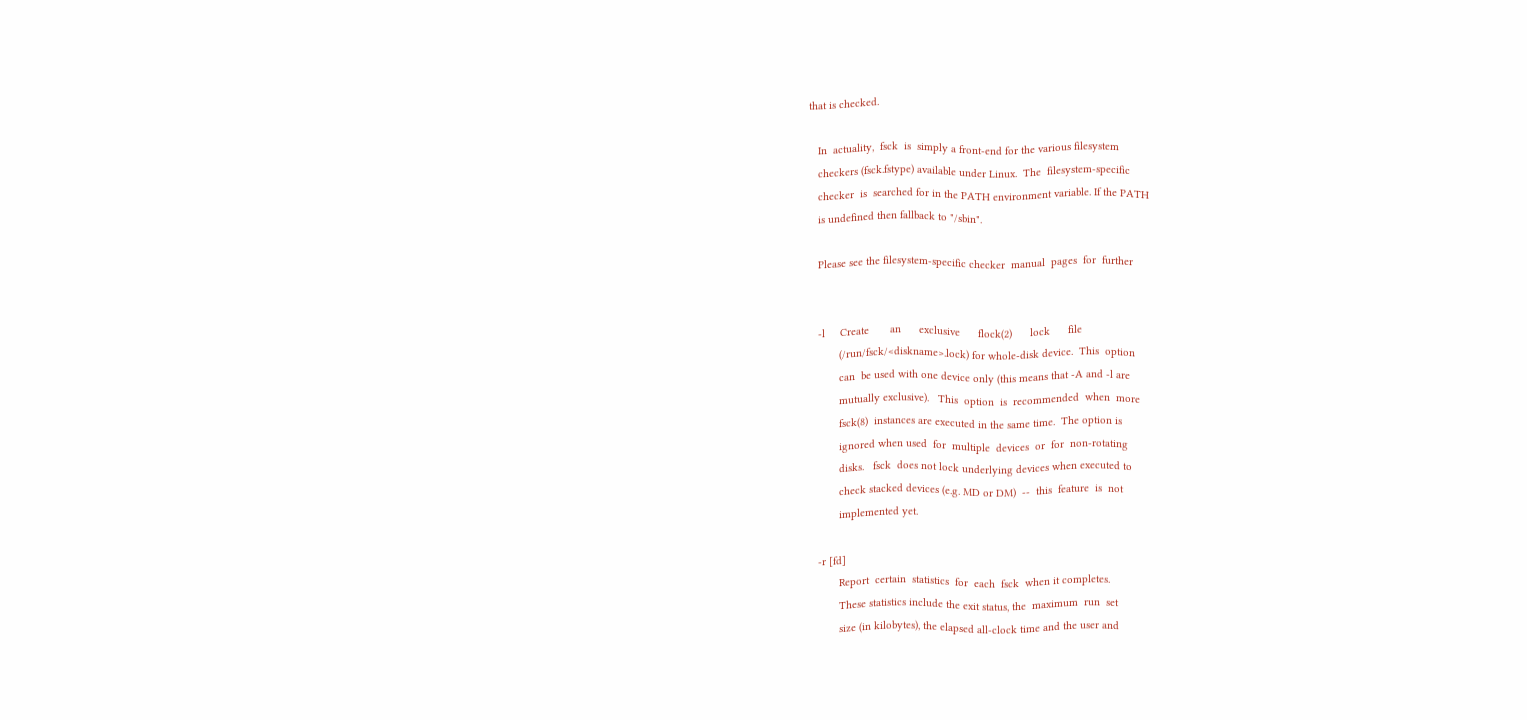that is checked.

   In  actuality,  fsck  is  simply a front-end for the various filesystem
   checkers (fsck.fstype) available under Linux.  The  filesystem-specific
   checker  is  searched for in the PATH environment variable. If the PATH
   is undefined then fallback to "/sbin".

   Please see the filesystem-specific checker  manual  pages  for  further


   -l     Create       an      exclusive      flock(2)      lock      file
          (/run/fsck/<diskname>.lock) for whole-disk device.  This  option
          can  be used with one device only (this means that -A and -l are
          mutually exclusive).   This  option  is  recommended  when  more
          fsck(8)  instances are executed in the same time.  The option is
          ignored when used  for  multiple  devices  or  for  non-rotating
          disks.   fsck  does not lock underlying devices when executed to
          check stacked devices (e.g. MD or DM)  --  this  feature  is  not
          implemented yet.

   -r [fd]
          Report  certain  statistics  for  each  fsck  when it completes.
          These statistics include the exit status, the  maximum  run  set
          size (in kilobytes), the elapsed all-clock time and the user and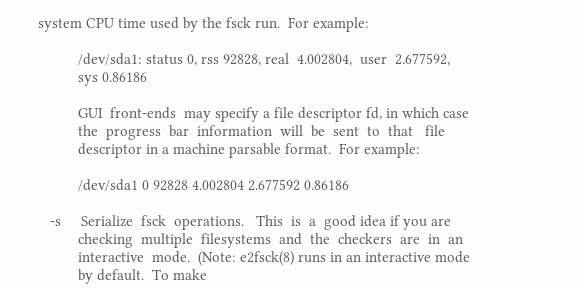system CPU time used by the fsck run.  For example:

          /dev/sda1: status 0, rss 92828, real  4.002804,  user  2.677592,
          sys 0.86186

          GUI  front-ends  may specify a file descriptor fd, in which case
          the  progress  bar  information  will  be  sent  to  that   file
          descriptor in a machine parsable format.  For example:

          /dev/sda1 0 92828 4.002804 2.677592 0.86186

   -s     Serialize  fsck  operations.   This  is  a  good idea if you are
          checking  multiple  filesystems  and  the  checkers  are  in  an
          interactive  mode.  (Note: e2fsck(8) runs in an interactive mode
          by default.  To make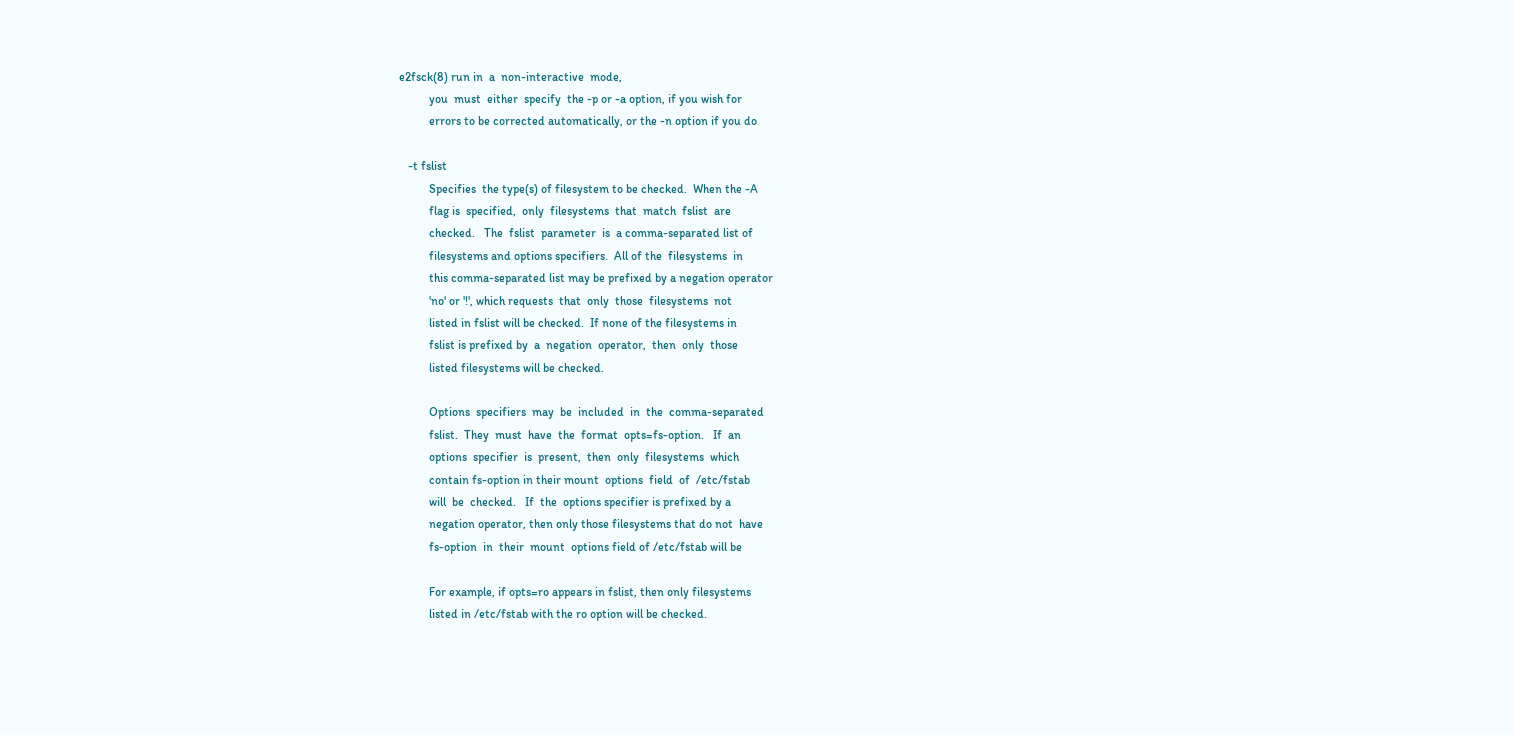e2fsck(8) run in  a  non-interactive  mode,
          you  must  either  specify  the -p or -a option, if you wish for
          errors to be corrected automatically, or the -n option if you do

   -t fslist
          Specifies  the type(s) of filesystem to be checked.  When the -A
          flag is  specified,  only  filesystems  that  match  fslist  are
          checked.   The  fslist  parameter  is  a comma-separated list of
          filesystems and options specifiers.  All of the  filesystems  in
          this comma-separated list may be prefixed by a negation operator
          'no' or '!', which requests  that  only  those  filesystems  not
          listed in fslist will be checked.  If none of the filesystems in
          fslist is prefixed by  a  negation  operator,  then  only  those
          listed filesystems will be checked.

          Options  specifiers  may  be  included  in  the  comma-separated
          fslist.  They  must  have  the  format  opts=fs-option.   If  an
          options  specifier  is  present,  then  only  filesystems  which
          contain fs-option in their mount  options  field  of  /etc/fstab
          will  be  checked.   If  the  options specifier is prefixed by a
          negation operator, then only those filesystems that do not  have
          fs-option  in  their  mount  options field of /etc/fstab will be

          For example, if opts=ro appears in fslist, then only filesystems
          listed in /etc/fstab with the ro option will be checked.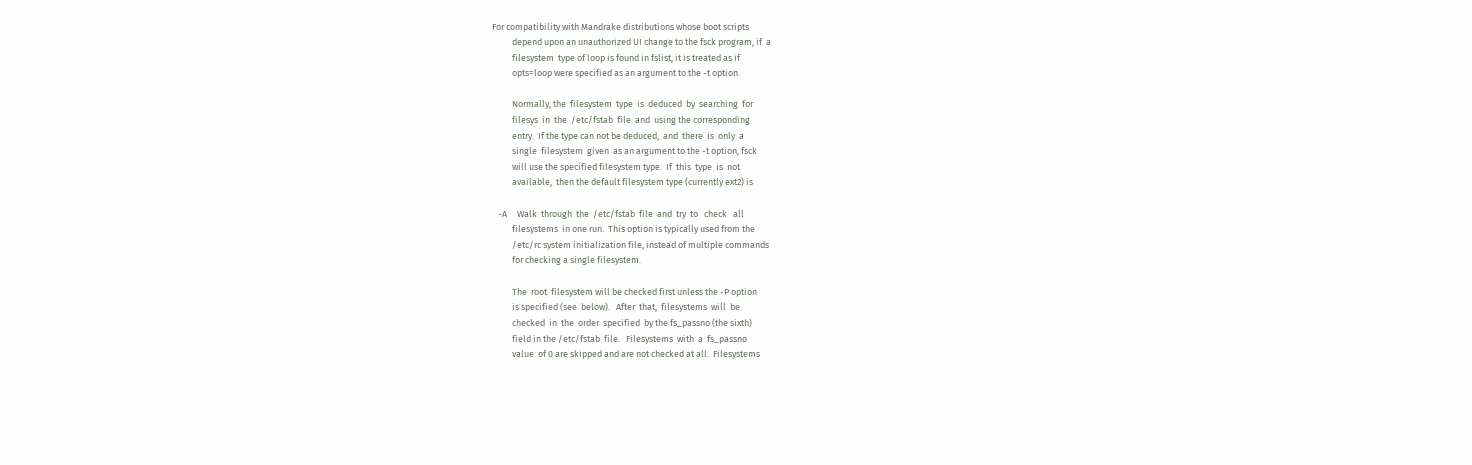For compatibility with Mandrake distributions whose boot scripts
          depend upon an unauthorized UI change to the fsck program, if  a
          filesystem  type of loop is found in fslist, it is treated as if
          opts=loop were specified as an argument to the -t option.

          Normally, the  filesystem  type  is  deduced  by  searching  for
          filesys  in  the  /etc/fstab  file  and  using the corresponding
          entry.  If the type can not be deduced,  and  there  is  only  a
          single  filesystem  given  as an argument to the -t option, fsck
          will use the specified filesystem type.  If  this  type  is  not
          available,  then the default filesystem type (currently ext2) is

   -A     Walk  through  the  /etc/fstab  file  and  try  to   check   all
          filesystems  in one run.  This option is typically used from the
          /etc/rc system initialization file, instead of multiple commands
          for checking a single filesystem.

          The  root  filesystem will be checked first unless the -P option
          is specified (see  below).   After  that,  filesystems  will  be
          checked  in  the  order  specified  by the fs_passno (the sixth)
          field in the /etc/fstab  file.   Filesystems  with  a  fs_passno
          value  of 0 are skipped and are not checked at all.  Filesystems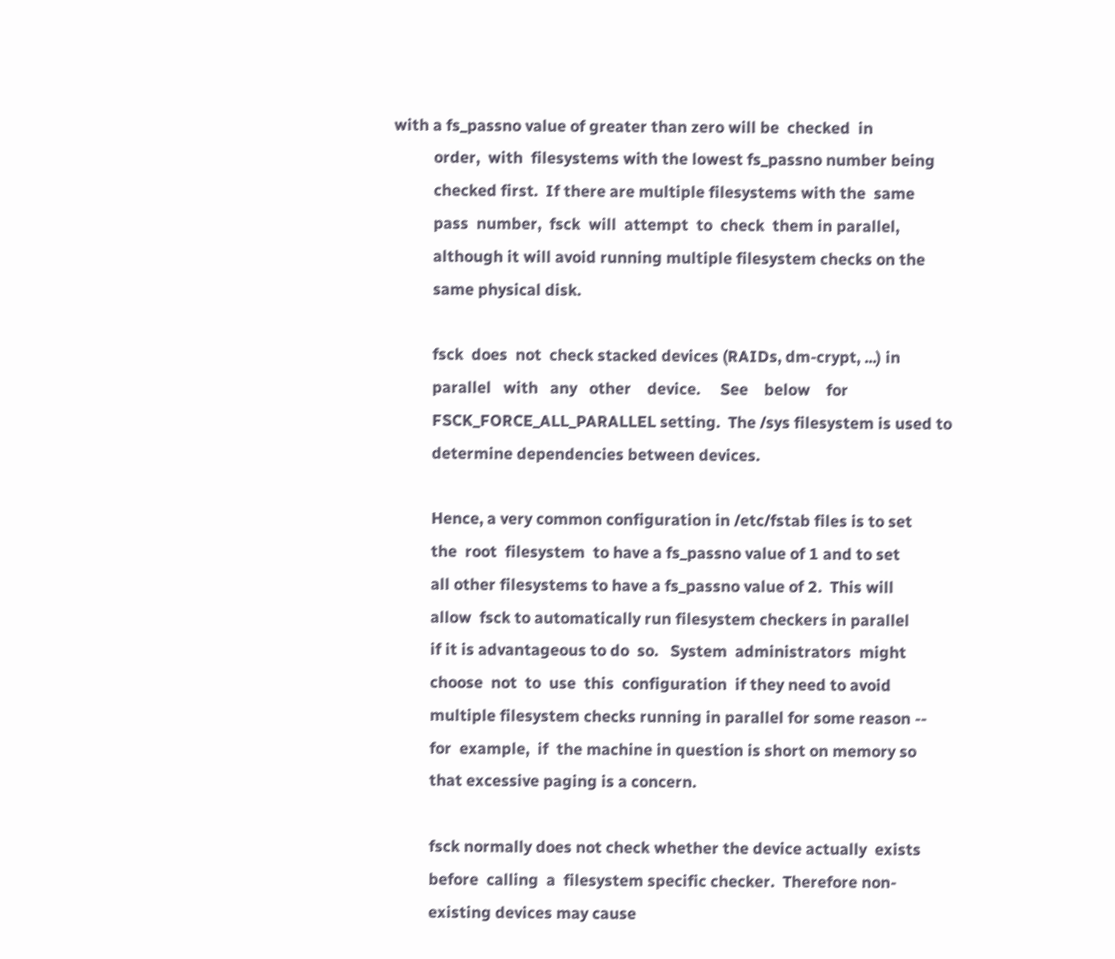with a fs_passno value of greater than zero will be  checked  in
          order,  with  filesystems with the lowest fs_passno number being
          checked first.  If there are multiple filesystems with the  same
          pass  number,  fsck  will  attempt  to  check  them in parallel,
          although it will avoid running multiple filesystem checks on the
          same physical disk.

          fsck  does  not  check stacked devices (RAIDs, dm-crypt, ...) in
          parallel   with   any   other    device.     See    below    for
          FSCK_FORCE_ALL_PARALLEL setting.  The /sys filesystem is used to
          determine dependencies between devices.

          Hence, a very common configuration in /etc/fstab files is to set
          the  root  filesystem  to have a fs_passno value of 1 and to set
          all other filesystems to have a fs_passno value of 2.  This will
          allow  fsck to automatically run filesystem checkers in parallel
          if it is advantageous to do  so.   System  administrators  might
          choose  not  to  use  this  configuration  if they need to avoid
          multiple filesystem checks running in parallel for some reason --
          for  example,  if  the machine in question is short on memory so
          that excessive paging is a concern.

          fsck normally does not check whether the device actually  exists
          before  calling  a  filesystem specific checker.  Therefore non-
          existing devices may cause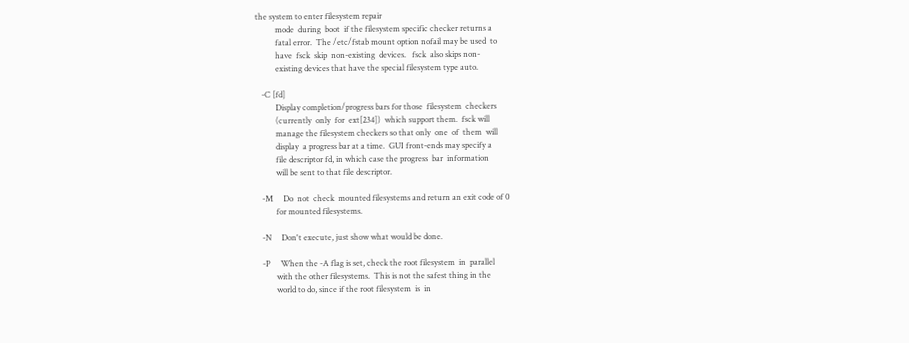the system to enter filesystem repair
          mode  during  boot  if the filesystem specific checker returns a
          fatal error.  The /etc/fstab mount option nofail may be used  to
          have  fsck  skip  non-existing  devices.   fsck  also skips non-
          existing devices that have the special filesystem type auto.

   -C [fd]
          Display completion/progress bars for those  filesystem  checkers
          (currently  only  for  ext[234])  which support them.  fsck will
          manage the filesystem checkers so that only  one  of  them  will
          display  a progress bar at a time.  GUI front-ends may specify a
          file descriptor fd, in which case the progress  bar  information
          will be sent to that file descriptor.

   -M     Do  not  check  mounted filesystems and return an exit code of 0
          for mounted filesystems.

   -N     Don't execute, just show what would be done.

   -P     When the -A flag is set, check the root filesystem  in  parallel
          with the other filesystems.  This is not the safest thing in the
          world to do, since if the root filesystem  is  in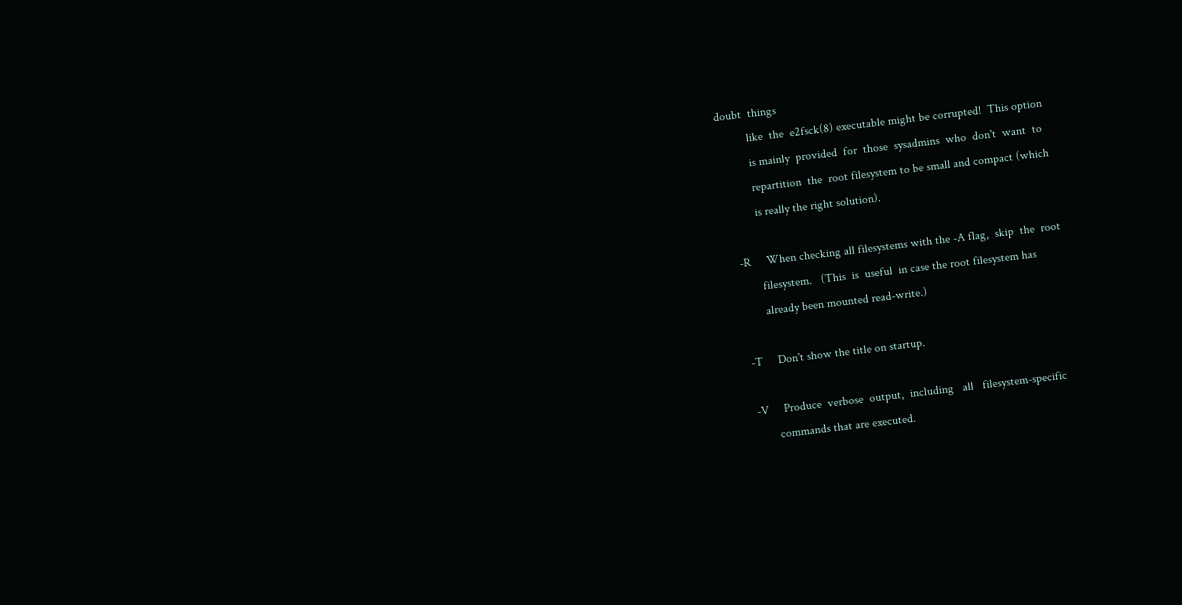doubt  things
          like  the  e2fsck(8) executable might be corrupted!  This option
          is mainly  provided  for  those  sysadmins  who  don't  want  to
          repartition  the  root filesystem to be small and compact (which
          is really the right solution).

   -R     When checking all filesystems with the -A flag,  skip  the  root
          filesystem.   (This  is  useful  in case the root filesystem has
          already been mounted read-write.)

   -T     Don't show the title on startup.

   -V     Produce  verbose  output,  including   all   filesystem-specific
          commands that are executed.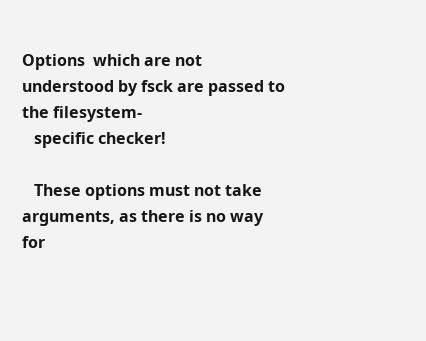Options  which are not understood by fsck are passed to the filesystem-
   specific checker!

   These options must not take arguments, as there is no way for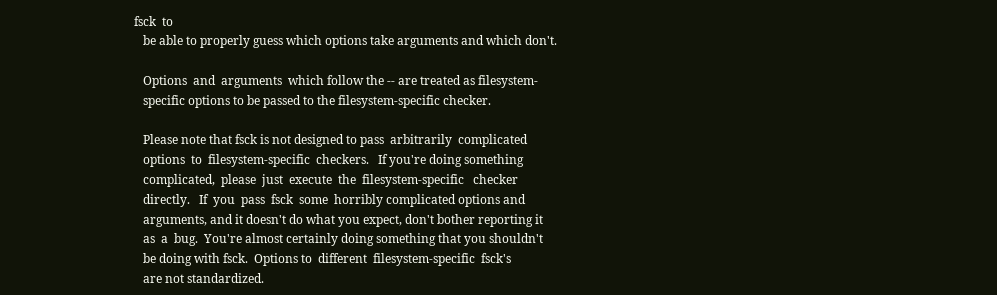fsck  to
   be able to properly guess which options take arguments and which don't.

   Options  and  arguments  which follow the -- are treated as filesystem-
   specific options to be passed to the filesystem-specific checker.

   Please note that fsck is not designed to pass  arbitrarily  complicated
   options  to  filesystem-specific  checkers.   If you're doing something
   complicated,  please  just  execute  the  filesystem-specific   checker
   directly.   If  you  pass  fsck  some  horribly complicated options and
   arguments, and it doesn't do what you expect, don't bother reporting it
   as  a  bug.  You're almost certainly doing something that you shouldn't
   be doing with fsck.  Options to  different  filesystem-specific  fsck's
   are not standardized.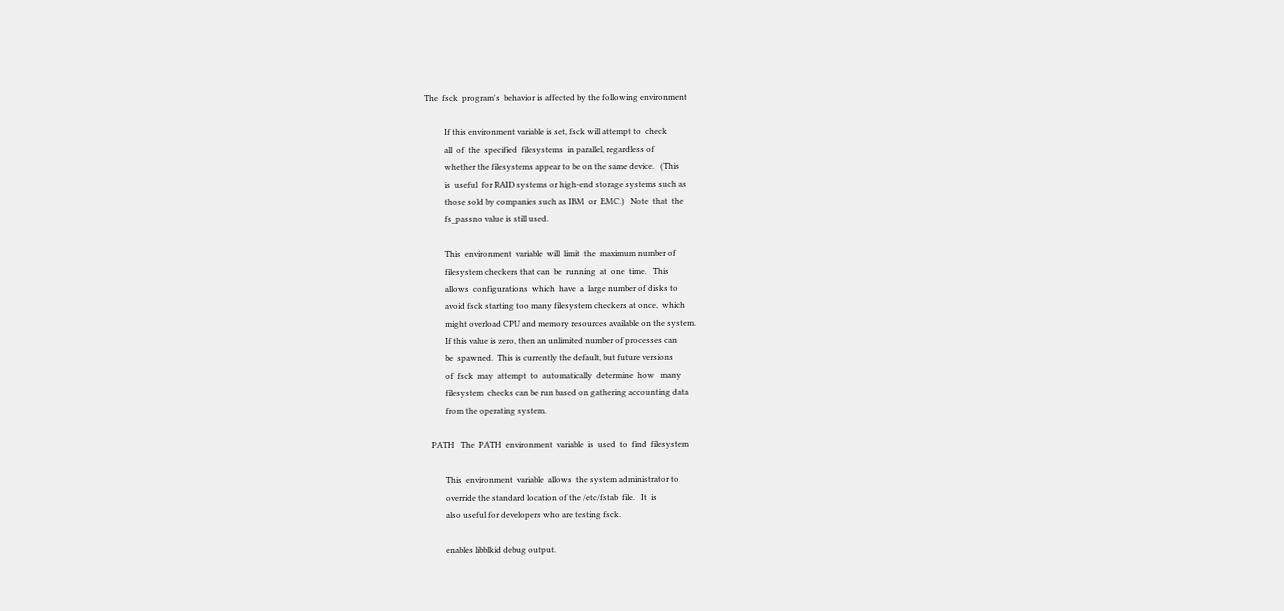The  fsck  program's  behavior is affected by the following environment

          If this environment variable is set, fsck will attempt to  check
          all  of  the  specified  filesystems  in parallel, regardless of
          whether the filesystems appear to be on the same device.   (This
          is  useful  for RAID systems or high-end storage systems such as
          those sold by companies such as IBM  or  EMC.)   Note  that  the
          fs_passno value is still used.

          This  environment  variable  will  limit  the  maximum number of
          filesystem checkers that can  be  running  at  one  time.   This
          allows  configurations  which  have  a  large number of disks to
          avoid fsck starting too many filesystem checkers at once,  which
          might overload CPU and memory resources available on the system.
          If this value is zero, then an unlimited number of processes can
          be  spawned.  This is currently the default, but future versions
          of  fsck  may  attempt  to  automatically  determine  how   many
          filesystem  checks can be run based on gathering accounting data
          from the operating system.

   PATH   The  PATH  environment  variable  is  used  to  find  filesystem

          This  environment  variable  allows  the system administrator to
          override the standard location of the /etc/fstab  file.   It  is
          also useful for developers who are testing fsck.

          enables libblkid debug output.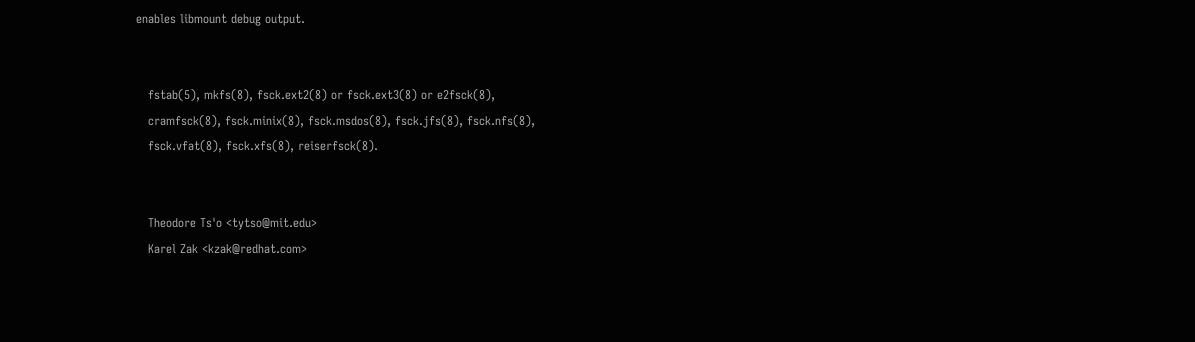enables libmount debug output.


   fstab(5), mkfs(8), fsck.ext2(8) or fsck.ext3(8) or e2fsck(8),
   cramfsck(8), fsck.minix(8), fsck.msdos(8), fsck.jfs(8), fsck.nfs(8),
   fsck.vfat(8), fsck.xfs(8), reiserfsck(8).


   Theodore Ts'o <tytso@mit.edu>
   Karel Zak <kzak@redhat.com>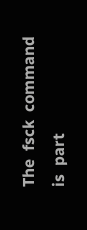The  fsck  command  is  part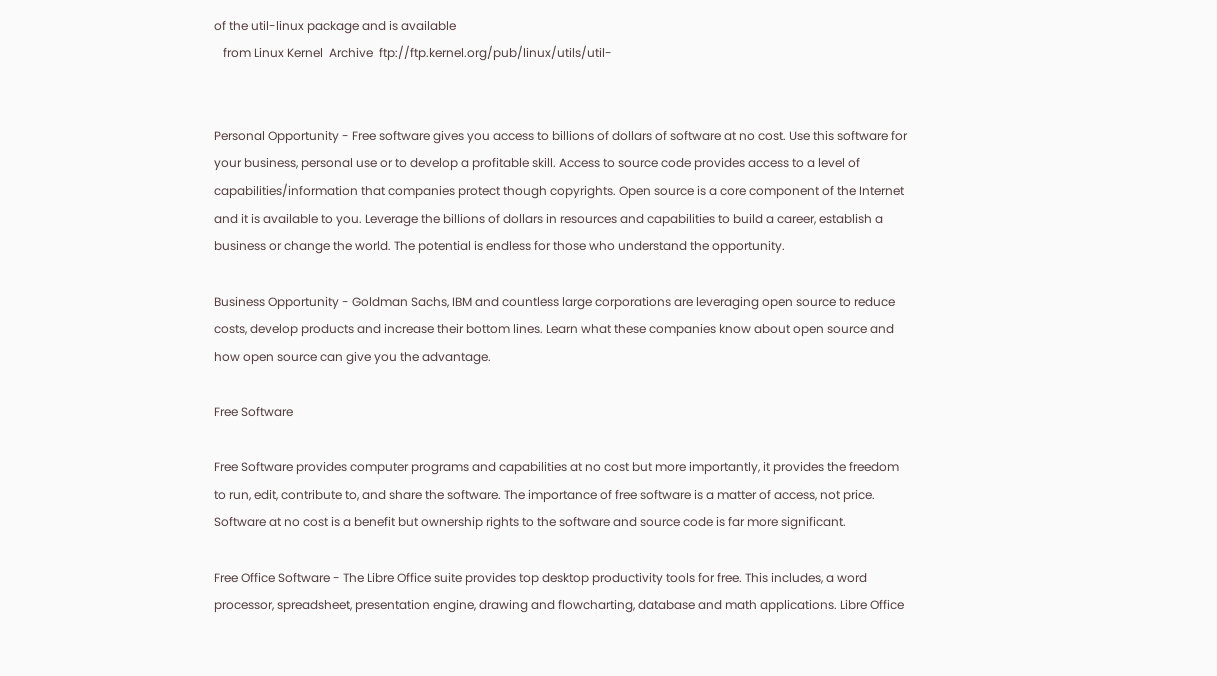of the util-linux package and is available
   from Linux Kernel  Archive  ftp://ftp.kernel.org/pub/linux/utils/util-


Personal Opportunity - Free software gives you access to billions of dollars of software at no cost. Use this software for your business, personal use or to develop a profitable skill. Access to source code provides access to a level of capabilities/information that companies protect though copyrights. Open source is a core component of the Internet and it is available to you. Leverage the billions of dollars in resources and capabilities to build a career, establish a business or change the world. The potential is endless for those who understand the opportunity.

Business Opportunity - Goldman Sachs, IBM and countless large corporations are leveraging open source to reduce costs, develop products and increase their bottom lines. Learn what these companies know about open source and how open source can give you the advantage.

Free Software

Free Software provides computer programs and capabilities at no cost but more importantly, it provides the freedom to run, edit, contribute to, and share the software. The importance of free software is a matter of access, not price. Software at no cost is a benefit but ownership rights to the software and source code is far more significant.

Free Office Software - The Libre Office suite provides top desktop productivity tools for free. This includes, a word processor, spreadsheet, presentation engine, drawing and flowcharting, database and math applications. Libre Office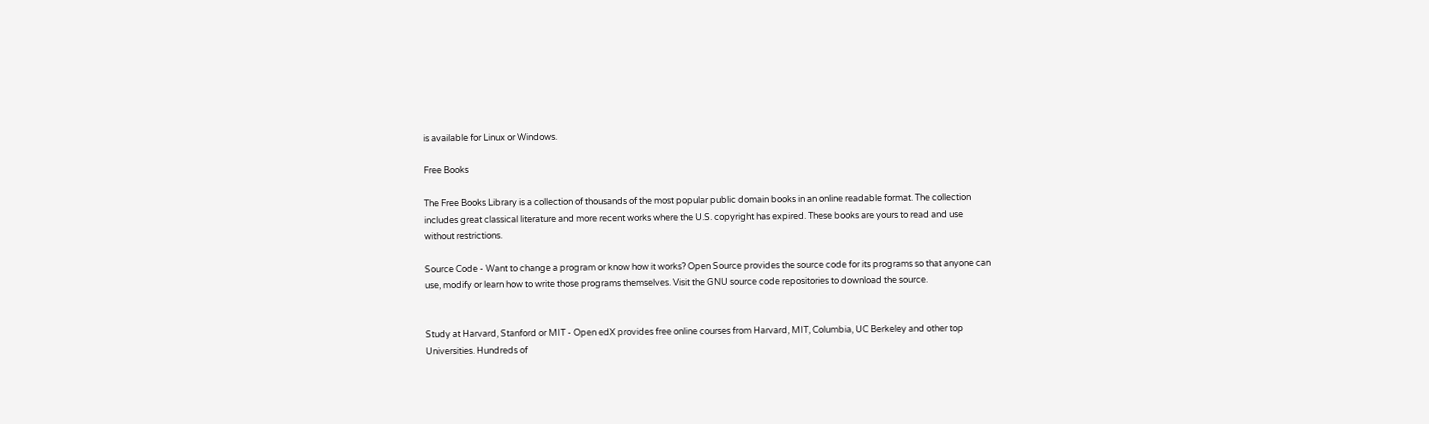is available for Linux or Windows.

Free Books

The Free Books Library is a collection of thousands of the most popular public domain books in an online readable format. The collection includes great classical literature and more recent works where the U.S. copyright has expired. These books are yours to read and use without restrictions.

Source Code - Want to change a program or know how it works? Open Source provides the source code for its programs so that anyone can use, modify or learn how to write those programs themselves. Visit the GNU source code repositories to download the source.


Study at Harvard, Stanford or MIT - Open edX provides free online courses from Harvard, MIT, Columbia, UC Berkeley and other top Universities. Hundreds of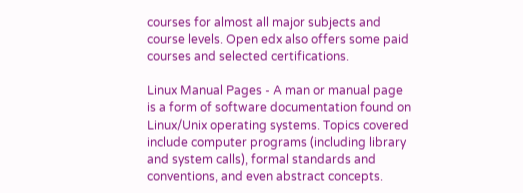courses for almost all major subjects and course levels. Open edx also offers some paid courses and selected certifications.

Linux Manual Pages - A man or manual page is a form of software documentation found on Linux/Unix operating systems. Topics covered include computer programs (including library and system calls), formal standards and conventions, and even abstract concepts.